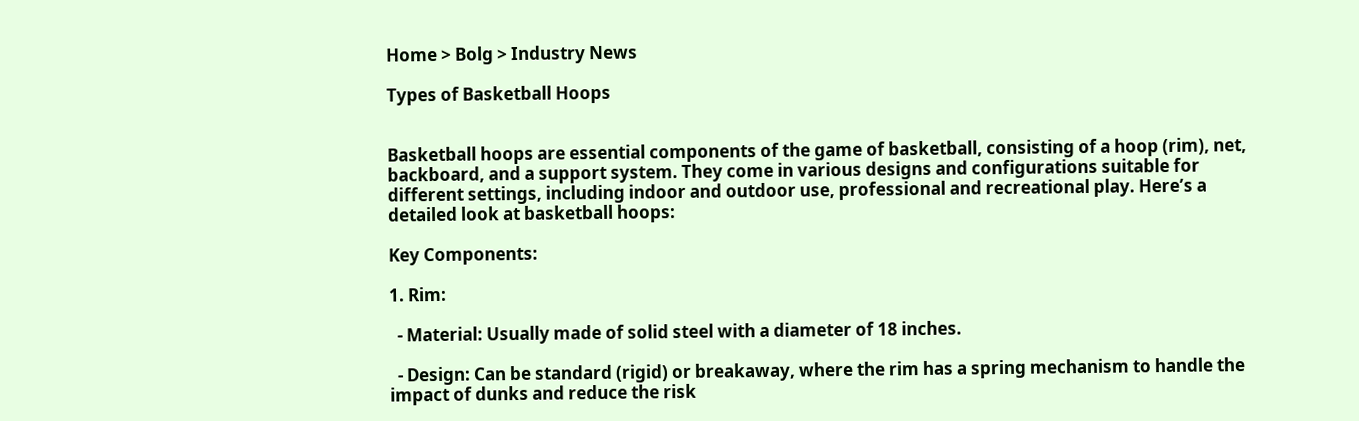Home > Bolg > Industry News

Types of Basketball Hoops


Basketball hoops are essential components of the game of basketball, consisting of a hoop (rim), net, backboard, and a support system. They come in various designs and configurations suitable for different settings, including indoor and outdoor use, professional and recreational play. Here’s a detailed look at basketball hoops:

Key Components:

1. Rim:

  - Material: Usually made of solid steel with a diameter of 18 inches.

  - Design: Can be standard (rigid) or breakaway, where the rim has a spring mechanism to handle the impact of dunks and reduce the risk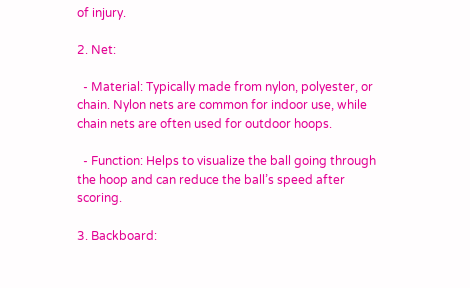of injury.

2. Net:

  - Material: Typically made from nylon, polyester, or chain. Nylon nets are common for indoor use, while chain nets are often used for outdoor hoops.

  - Function: Helps to visualize the ball going through the hoop and can reduce the ball’s speed after scoring.

3. Backboard: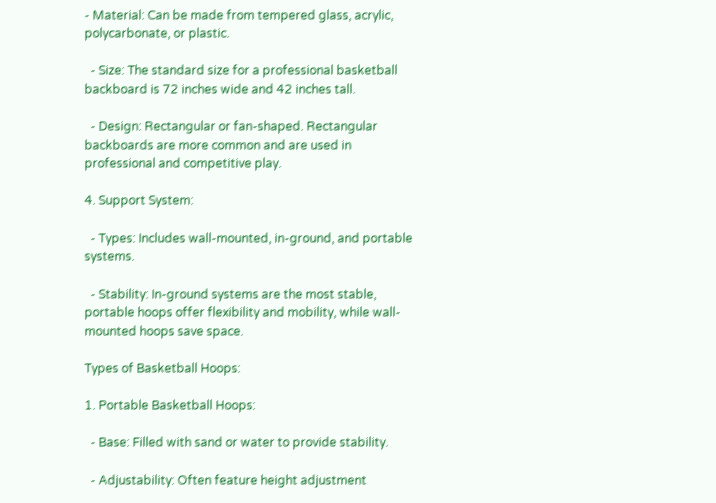- Material: Can be made from tempered glass, acrylic, polycarbonate, or plastic.

  - Size: The standard size for a professional basketball backboard is 72 inches wide and 42 inches tall.

  - Design: Rectangular or fan-shaped. Rectangular backboards are more common and are used in professional and competitive play.

4. Support System:

  - Types: Includes wall-mounted, in-ground, and portable systems.

  - Stability: In-ground systems are the most stable, portable hoops offer flexibility and mobility, while wall-mounted hoops save space.

Types of Basketball Hoops:

1. Portable Basketball Hoops:

  - Base: Filled with sand or water to provide stability.

  - Adjustability: Often feature height adjustment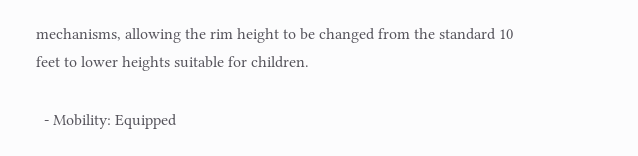mechanisms, allowing the rim height to be changed from the standard 10 feet to lower heights suitable for children.

  - Mobility: Equipped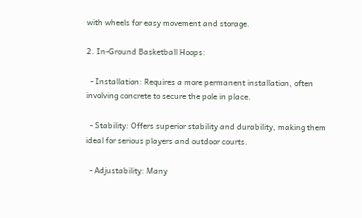with wheels for easy movement and storage.

2. In-Ground Basketball Hoops:

  - Installation: Requires a more permanent installation, often involving concrete to secure the pole in place.

  - Stability: Offers superior stability and durability, making them ideal for serious players and outdoor courts.

  - Adjustability: Many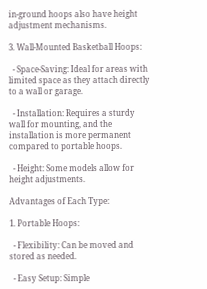in-ground hoops also have height adjustment mechanisms.

3. Wall-Mounted Basketball Hoops:

  - Space-Saving: Ideal for areas with limited space as they attach directly to a wall or garage.

  - Installation: Requires a sturdy wall for mounting, and the installation is more permanent compared to portable hoops.

  - Height: Some models allow for height adjustments.

Advantages of Each Type:

1. Portable Hoops:

  - Flexibility: Can be moved and stored as needed.

  - Easy Setup: Simple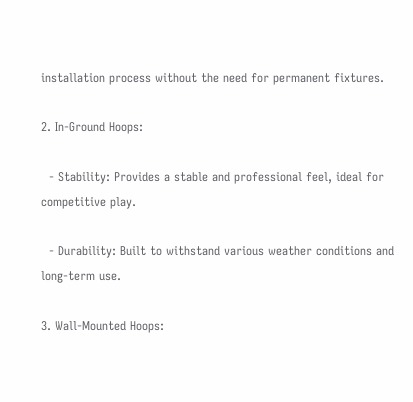installation process without the need for permanent fixtures.

2. In-Ground Hoops:

  - Stability: Provides a stable and professional feel, ideal for competitive play.

  - Durability: Built to withstand various weather conditions and long-term use.

3. Wall-Mounted Hoops: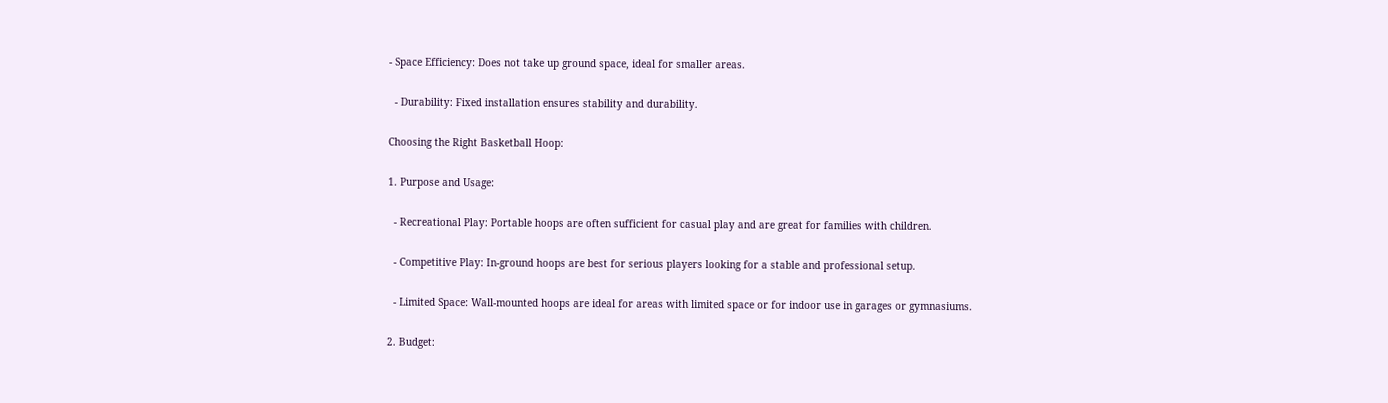- Space Efficiency: Does not take up ground space, ideal for smaller areas.

  - Durability: Fixed installation ensures stability and durability.

Choosing the Right Basketball Hoop:

1. Purpose and Usage:

  - Recreational Play: Portable hoops are often sufficient for casual play and are great for families with children.

  - Competitive Play: In-ground hoops are best for serious players looking for a stable and professional setup.

  - Limited Space: Wall-mounted hoops are ideal for areas with limited space or for indoor use in garages or gymnasiums.

2. Budget: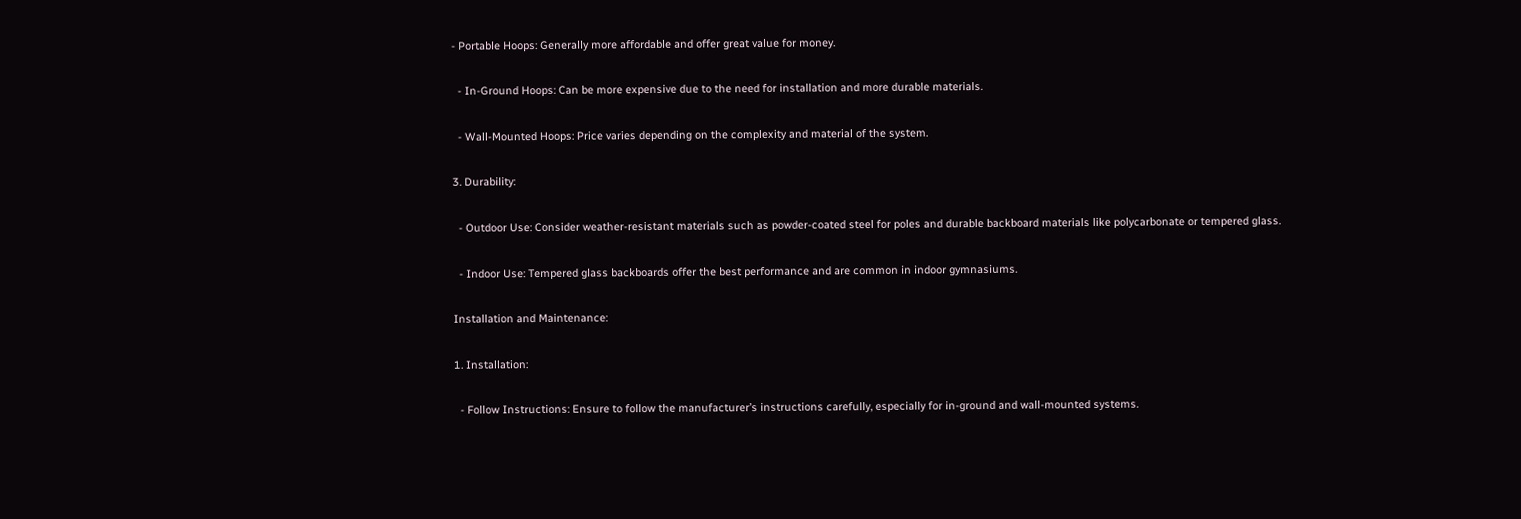- Portable Hoops: Generally more affordable and offer great value for money.

  - In-Ground Hoops: Can be more expensive due to the need for installation and more durable materials.

  - Wall-Mounted Hoops: Price varies depending on the complexity and material of the system.

3. Durability:

  - Outdoor Use: Consider weather-resistant materials such as powder-coated steel for poles and durable backboard materials like polycarbonate or tempered glass.

  - Indoor Use: Tempered glass backboards offer the best performance and are common in indoor gymnasiums.

Installation and Maintenance:

1. Installation:

  - Follow Instructions: Ensure to follow the manufacturer’s instructions carefully, especially for in-ground and wall-mounted systems.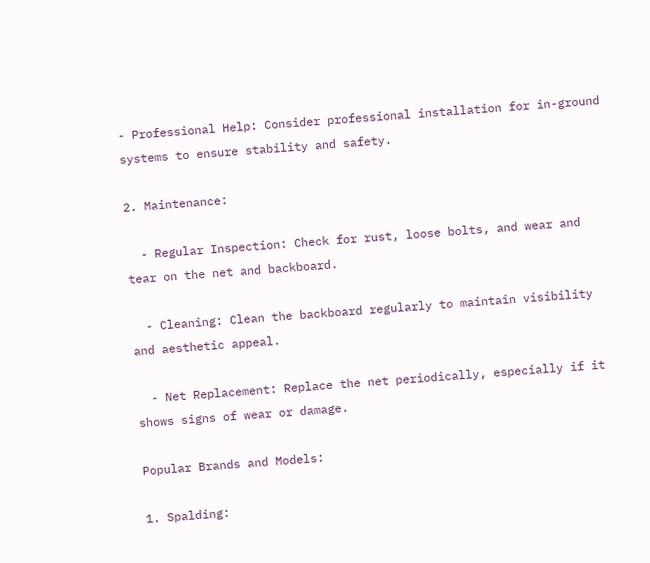- Professional Help: Consider professional installation for in-ground systems to ensure stability and safety.

2. Maintenance:

  - Regular Inspection: Check for rust, loose bolts, and wear and tear on the net and backboard.

  - Cleaning: Clean the backboard regularly to maintain visibility and aesthetic appeal.

  - Net Replacement: Replace the net periodically, especially if it shows signs of wear or damage.

Popular Brands and Models:

1. Spalding: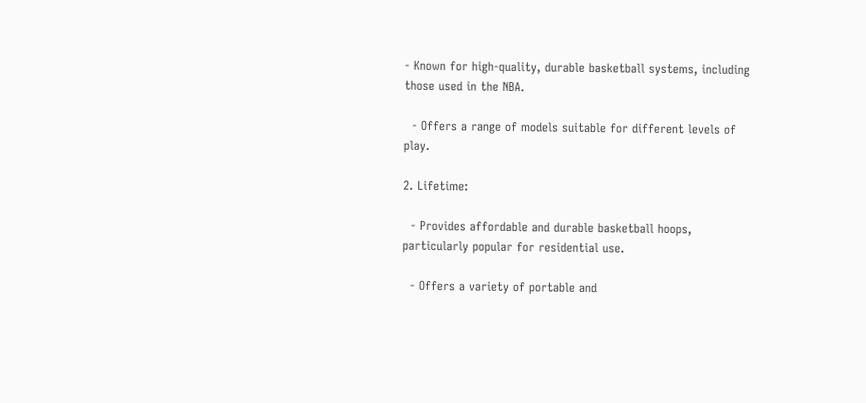- Known for high-quality, durable basketball systems, including those used in the NBA.

  - Offers a range of models suitable for different levels of play.

2. Lifetime:

  - Provides affordable and durable basketball hoops, particularly popular for residential use.

  - Offers a variety of portable and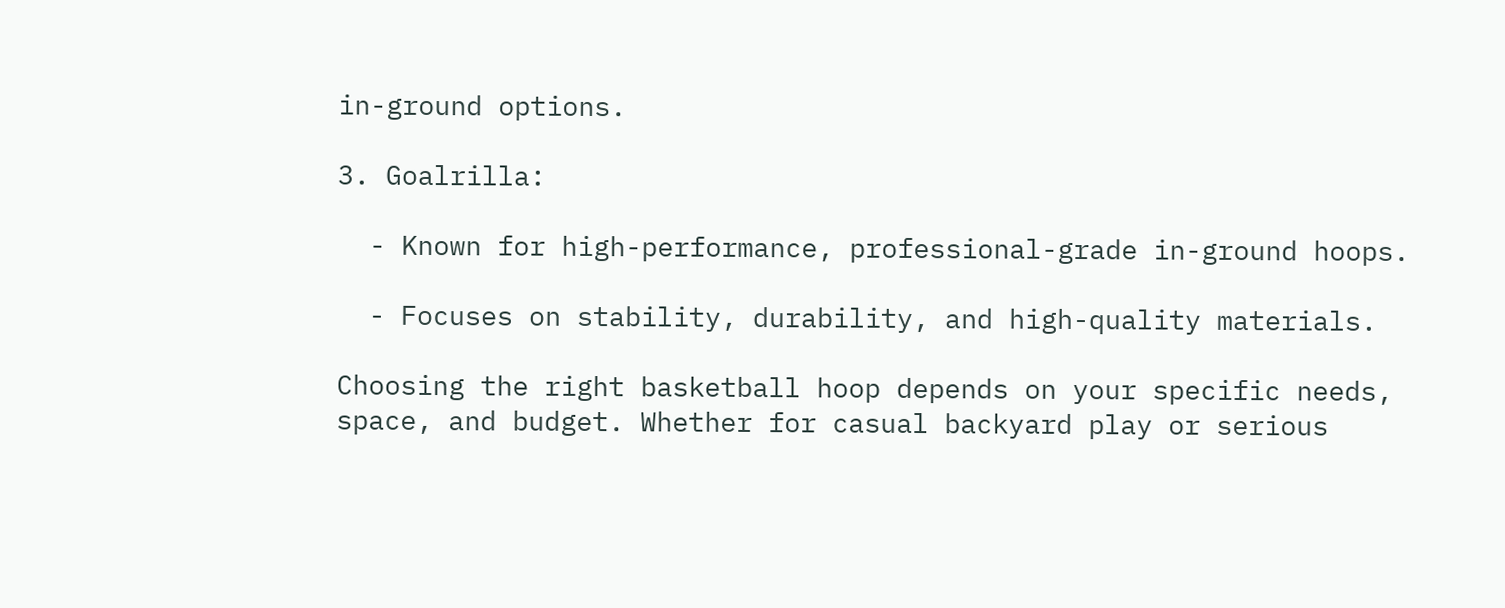in-ground options.

3. Goalrilla:

  - Known for high-performance, professional-grade in-ground hoops.

  - Focuses on stability, durability, and high-quality materials.

Choosing the right basketball hoop depends on your specific needs, space, and budget. Whether for casual backyard play or serious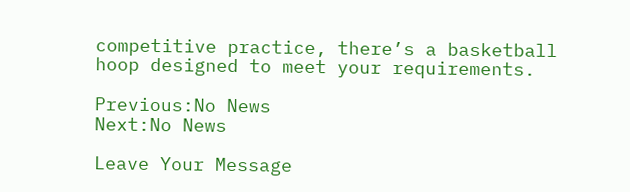competitive practice, there’s a basketball hoop designed to meet your requirements.

Previous:No News
Next:No News

Leave Your Message